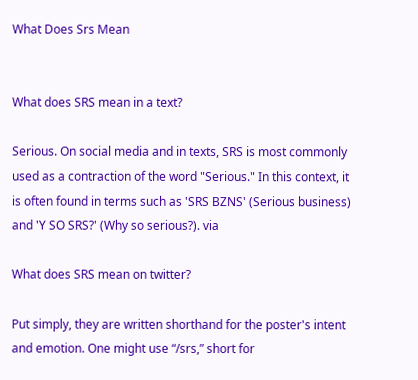What Does Srs Mean


What does SRS mean in a text?

Serious. On social media and in texts, SRS is most commonly used as a contraction of the word "Serious." In this context, it is often found in terms such as 'SRS BZNS' (Serious business) and 'Y SO SRS?' (Why so serious?). via

What does SRS mean on twitter?

Put simply, they are written shorthand for the poster's intent and emotion. One might use “/srs,” short for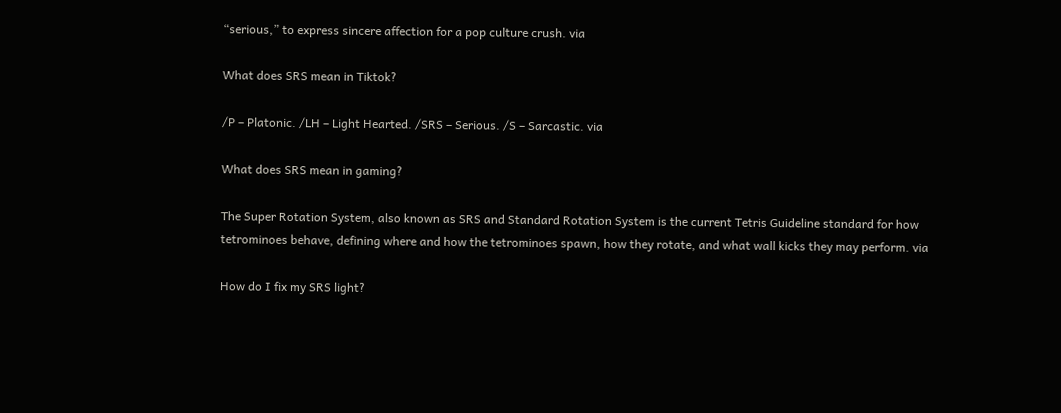“serious,” to express sincere affection for a pop culture crush. via

What does SRS mean in Tiktok?

/P – Platonic. /LH – Light Hearted. /SRS – Serious. /S – Sarcastic. via

What does SRS mean in gaming?

The Super Rotation System, also known as SRS and Standard Rotation System is the current Tetris Guideline standard for how tetrominoes behave, defining where and how the tetrominoes spawn, how they rotate, and what wall kicks they may perform. via

How do I fix my SRS light?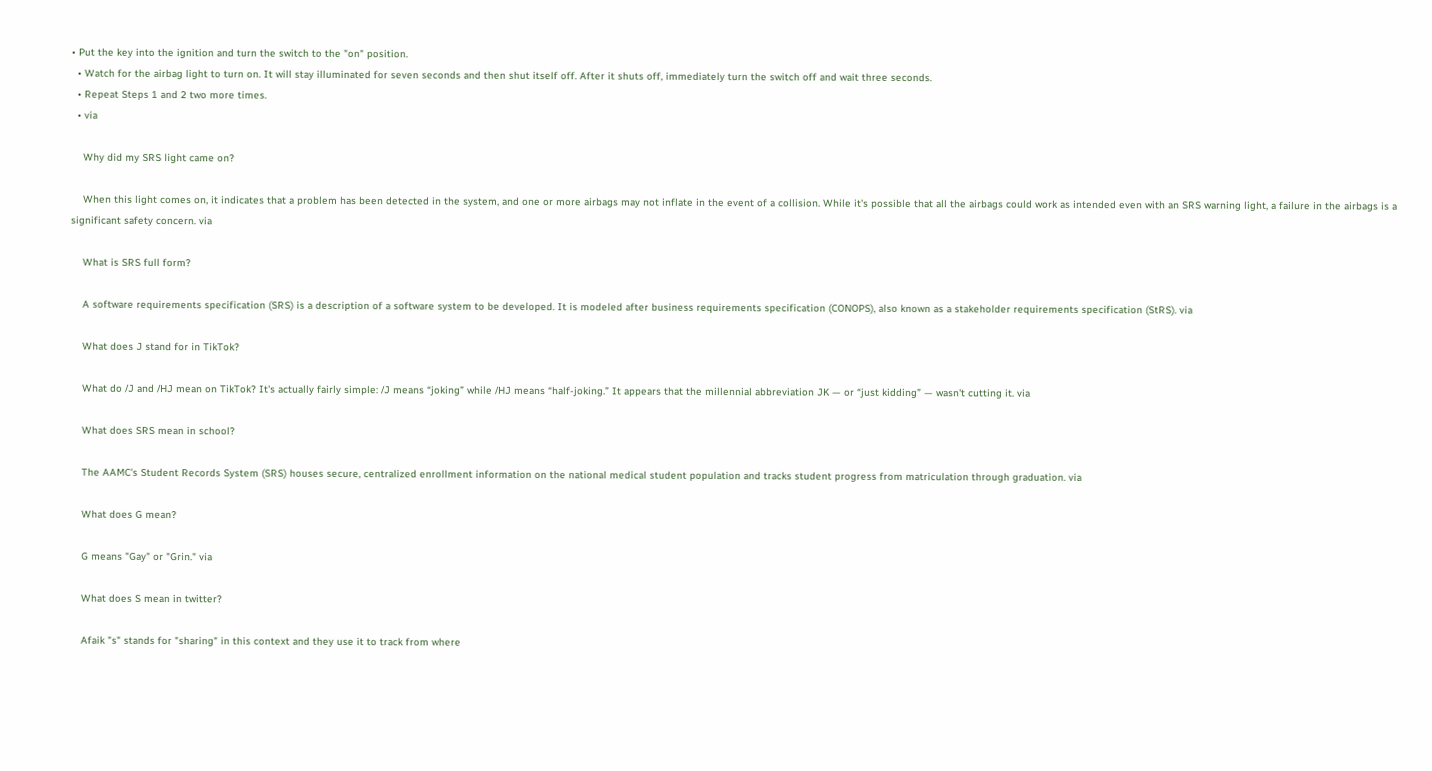• Put the key into the ignition and turn the switch to the "on" position.
  • Watch for the airbag light to turn on. It will stay illuminated for seven seconds and then shut itself off. After it shuts off, immediately turn the switch off and wait three seconds.
  • Repeat Steps 1 and 2 two more times.
  • via

    Why did my SRS light came on?

    When this light comes on, it indicates that a problem has been detected in the system, and one or more airbags may not inflate in the event of a collision. While it's possible that all the airbags could work as intended even with an SRS warning light, a failure in the airbags is a significant safety concern. via

    What is SRS full form?

    A software requirements specification (SRS) is a description of a software system to be developed. It is modeled after business requirements specification (CONOPS), also known as a stakeholder requirements specification (StRS). via

    What does J stand for in TikTok?

    What do /J and /HJ mean on TikTok? It's actually fairly simple: /J means “joking” while /HJ means “half-joking.” It appears that the millennial abbreviation JK — or “just kidding” — wasn't cutting it. via

    What does SRS mean in school?

    The AAMC's Student Records System (SRS) houses secure, centralized enrollment information on the national medical student population and tracks student progress from matriculation through graduation. via

    What does G mean?

    G means "Gay" or "Grin." via

    What does S mean in twitter?

    Afaik "s" stands for "sharing" in this context and they use it to track from where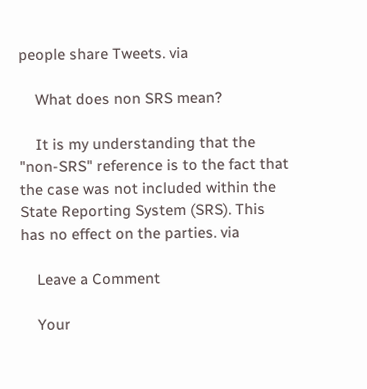people share Tweets. via

    What does non SRS mean?

    It is my understanding that the "non-SRS" reference is to the fact that the case was not included within the State Reporting System (SRS). This has no effect on the parties. via

    Leave a Comment

    Your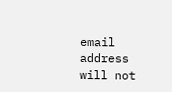email address will not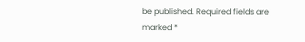be published. Required fields are marked *